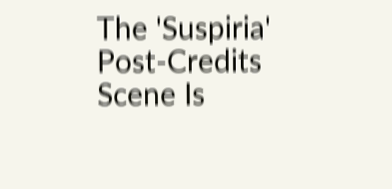The 'Suspiria' Post-Credits Scene Is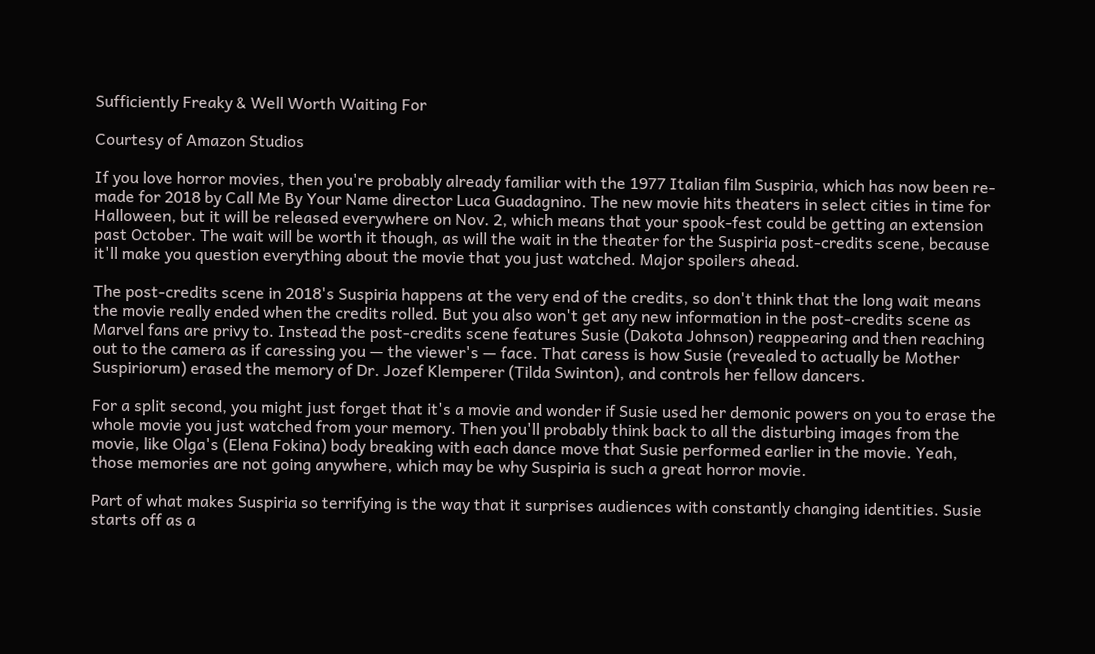Sufficiently Freaky & Well Worth Waiting For

Courtesy of Amazon Studios

If you love horror movies, then you're probably already familiar with the 1977 Italian film Suspiria, which has now been re-made for 2018 by Call Me By Your Name director Luca Guadagnino. The new movie hits theaters in select cities in time for Halloween, but it will be released everywhere on Nov. 2, which means that your spook-fest could be getting an extension past October. The wait will be worth it though, as will the wait in the theater for the Suspiria post-credits scene, because it'll make you question everything about the movie that you just watched. Major spoilers ahead.

The post-credits scene in 2018's Suspiria happens at the very end of the credits, so don't think that the long wait means the movie really ended when the credits rolled. But you also won't get any new information in the post-credits scene as Marvel fans are privy to. Instead the post-credits scene features Susie (Dakota Johnson) reappearing and then reaching out to the camera as if caressing you — the viewer's — face. That caress is how Susie (revealed to actually be Mother Suspiriorum) erased the memory of Dr. Jozef Klemperer (Tilda Swinton), and controls her fellow dancers.

For a split second, you might just forget that it's a movie and wonder if Susie used her demonic powers on you to erase the whole movie you just watched from your memory. Then you'll probably think back to all the disturbing images from the movie, like Olga's (Elena Fokina) body breaking with each dance move that Susie performed earlier in the movie. Yeah, those memories are not going anywhere, which may be why Suspiria is such a great horror movie.

Part of what makes Suspiria so terrifying is the way that it surprises audiences with constantly changing identities. Susie starts off as a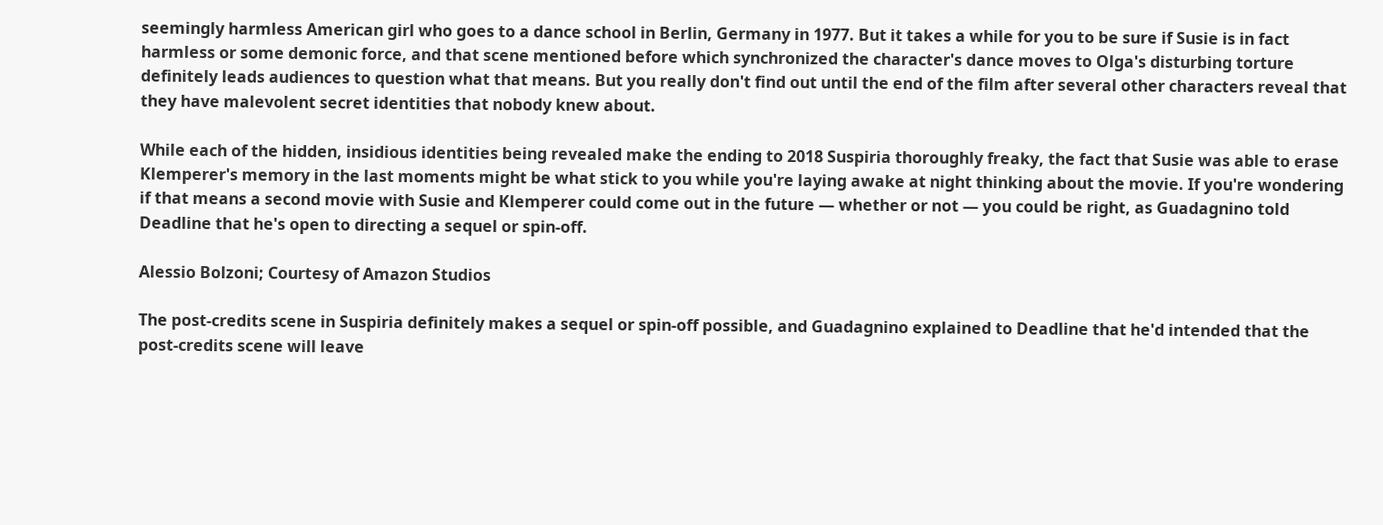seemingly harmless American girl who goes to a dance school in Berlin, Germany in 1977. But it takes a while for you to be sure if Susie is in fact harmless or some demonic force, and that scene mentioned before which synchronized the character's dance moves to Olga's disturbing torture definitely leads audiences to question what that means. But you really don't find out until the end of the film after several other characters reveal that they have malevolent secret identities that nobody knew about.

While each of the hidden, insidious identities being revealed make the ending to 2018 Suspiria thoroughly freaky, the fact that Susie was able to erase Klemperer's memory in the last moments might be what stick to you while you're laying awake at night thinking about the movie. If you're wondering if that means a second movie with Susie and Klemperer could come out in the future — whether or not — you could be right, as Guadagnino told Deadline that he's open to directing a sequel or spin-off.

Alessio Bolzoni; Courtesy of Amazon Studios

The post-credits scene in Suspiria definitely makes a sequel or spin-off possible, and Guadagnino explained to Deadline that he'd intended that the post-credits scene will leave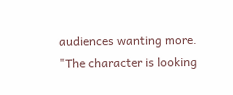audiences wanting more. "The character is looking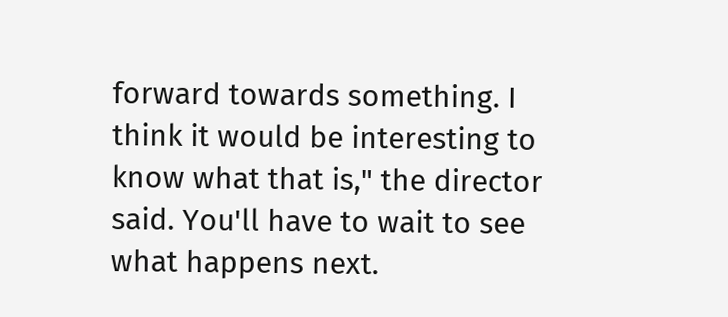forward towards something. I think it would be interesting to know what that is," the director said. You'll have to wait to see what happens next.